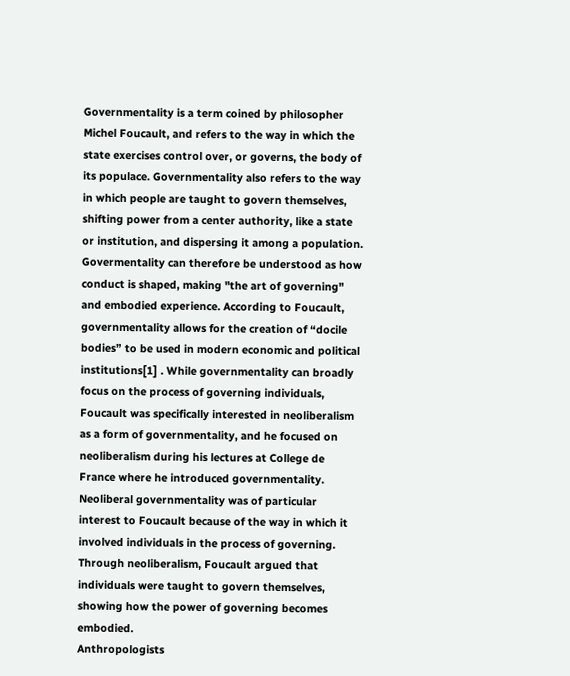Governmentality is a term coined by philosopher Michel Foucault, and refers to the way in which the state exercises control over, or governs, the body of its populace. Governmentality also refers to the way in which people are taught to govern themselves, shifting power from a center authority, like a state or institution, and dispersing it among a population. Govermentality can therefore be understood as how conduct is shaped, making "the art of governing" and embodied experience. According to Foucault, governmentality allows for the creation of “docile bodies” to be used in modern economic and political institutions[1] . While governmentality can broadly focus on the process of governing individuals, Foucault was specifically interested in neoliberalism as a form of governmentality, and he focused on neoliberalism during his lectures at College de France where he introduced governmentality. Neoliberal governmentality was of particular interest to Foucault because of the way in which it involved individuals in the process of governing. Through neoliberalism, Foucault argued that individuals were taught to govern themselves, showing how the power of governing becomes embodied.
Anthropologists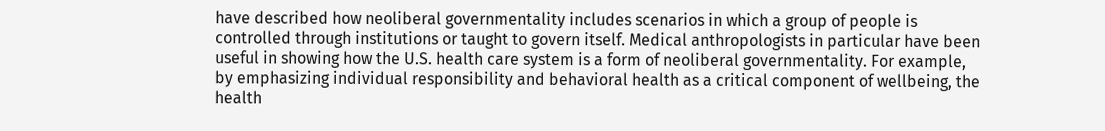have described how neoliberal governmentality includes scenarios in which a group of people is controlled through institutions or taught to govern itself. Medical anthropologists in particular have been useful in showing how the U.S. health care system is a form of neoliberal governmentality. For example, by emphasizing individual responsibility and behavioral health as a critical component of wellbeing, the health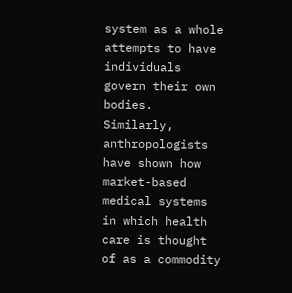system as a whole attempts to have individuals govern their own bodies. Similarly, anthropologists have shown how market-based medical systems in which health care is thought of as a commodity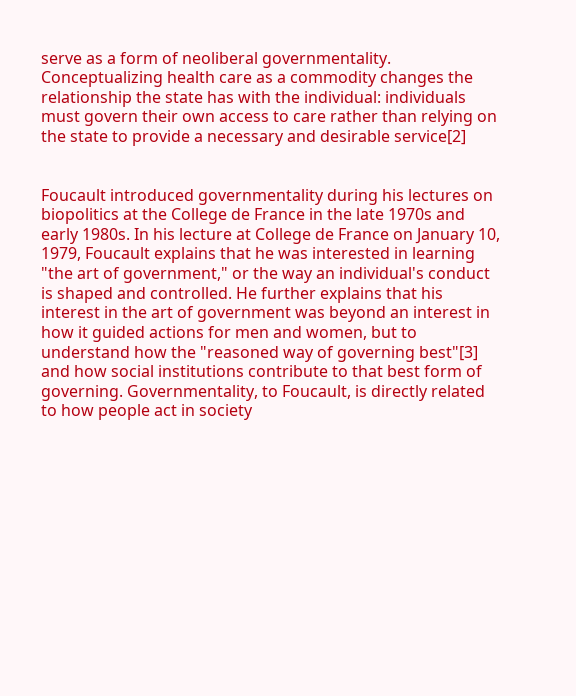serve as a form of neoliberal governmentality. Conceptualizing health care as a commodity changes the relationship the state has with the individual: individuals must govern their own access to care rather than relying on the state to provide a necessary and desirable service[2]


Foucault introduced governmentality during his lectures on biopolitics at the College de France in the late 1970s and early 1980s. In his lecture at College de France on January 10, 1979, Foucault explains that he was interested in learning "the art of government," or the way an individual's conduct is shaped and controlled. He further explains that his interest in the art of government was beyond an interest in how it guided actions for men and women, but to understand how the "reasoned way of governing best"[3] and how social institutions contribute to that best form of governing. Governmentality, to Foucault, is directly related to how people act in society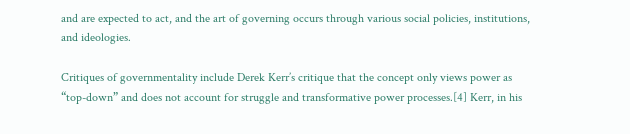and are expected to act, and the art of governing occurs through various social policies, institutions, and ideologies.

Critiques of governmentality include Derek Kerr’s critique that the concept only views power as “top-down” and does not account for struggle and transformative power processes.[4] Kerr, in his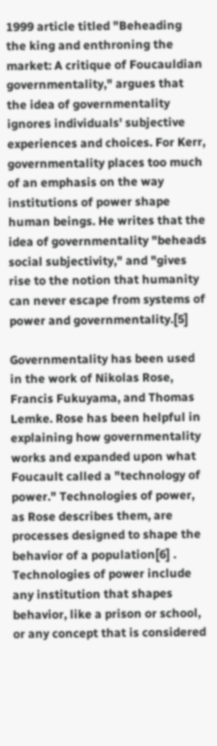1999 article titled "Beheading the king and enthroning the market: A critique of Foucauldian governmentality," argues that the idea of governmentality ignores individuals' subjective experiences and choices. For Kerr, governmentality places too much of an emphasis on the way institutions of power shape human beings. He writes that the idea of governmentality "beheads social subjectivity," and "gives rise to the notion that humanity can never escape from systems of power and governmentality.[5]

Governmentality has been used in the work of Nikolas Rose, Francis Fukuyama, and Thomas Lemke. Rose has been helpful in explaining how governmentality works and expanded upon what Foucault called a "technology of power." Technologies of power, as Rose describes them, are processes designed to shape the behavior of a population[6] . Technologies of power include any institution that shapes behavior, like a prison or school, or any concept that is considered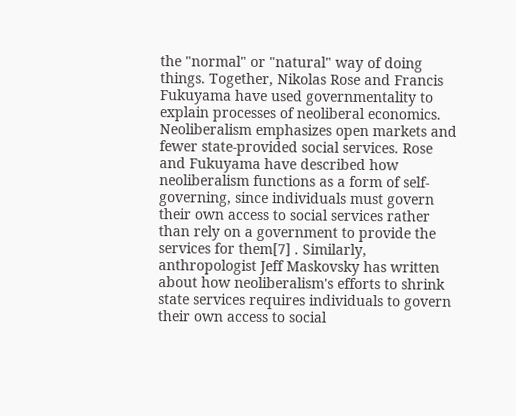the "normal" or "natural" way of doing things. Together, Nikolas Rose and Francis Fukuyama have used governmentality to explain processes of neoliberal economics. Neoliberalism emphasizes open markets and fewer state-provided social services. Rose and Fukuyama have described how neoliberalism functions as a form of self-governing, since individuals must govern their own access to social services rather than rely on a government to provide the services for them[7] . Similarly, anthropologist Jeff Maskovsky has written about how neoliberalism's efforts to shrink state services requires individuals to govern their own access to social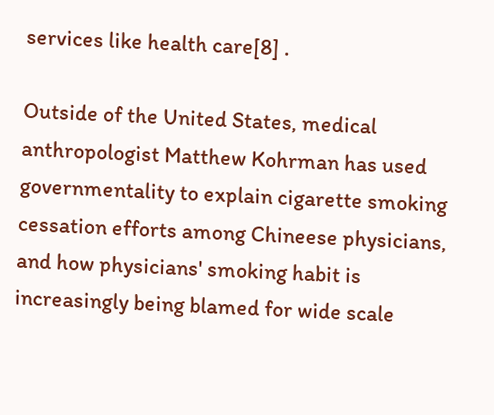services like health care[8] .

Outside of the United States, medical anthropologist Matthew Kohrman has used governmentality to explain cigarette smoking cessation efforts among Chineese physicians, and how physicians' smoking habit is increasingly being blamed for wide scale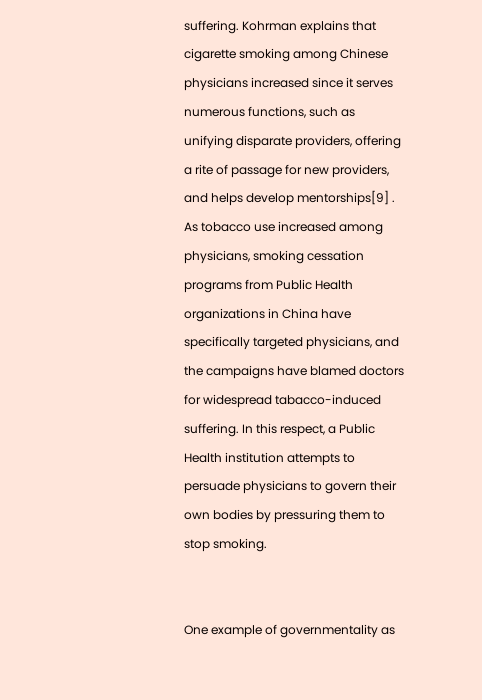suffering. Kohrman explains that cigarette smoking among Chinese physicians increased since it serves numerous functions, such as unifying disparate providers, offering a rite of passage for new providers, and helps develop mentorships[9] . As tobacco use increased among physicians, smoking cessation programs from Public Health organizations in China have specifically targeted physicians, and the campaigns have blamed doctors for widespread tabacco-induced suffering. In this respect, a Public Health institution attempts to persuade physicians to govern their own bodies by pressuring them to stop smoking.


One example of governmentality as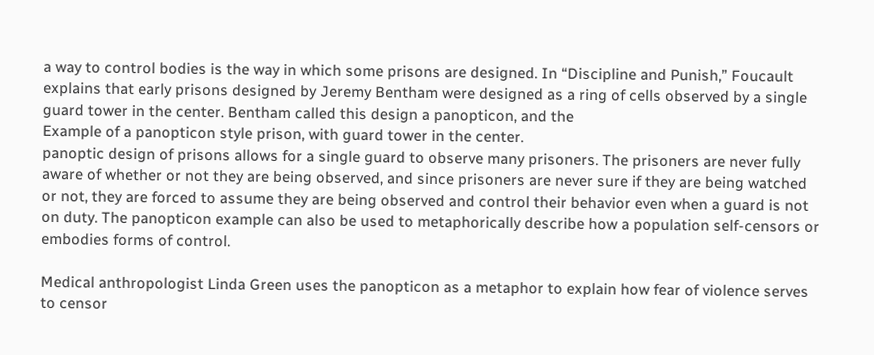a way to control bodies is the way in which some prisons are designed. In “Discipline and Punish,” Foucault explains that early prisons designed by Jeremy Bentham were designed as a ring of cells observed by a single guard tower in the center. Bentham called this design a panopticon, and the
Example of a panopticon style prison, with guard tower in the center.
panoptic design of prisons allows for a single guard to observe many prisoners. The prisoners are never fully aware of whether or not they are being observed, and since prisoners are never sure if they are being watched or not, they are forced to assume they are being observed and control their behavior even when a guard is not on duty. The panopticon example can also be used to metaphorically describe how a population self-censors or embodies forms of control.

Medical anthropologist Linda Green uses the panopticon as a metaphor to explain how fear of violence serves to censor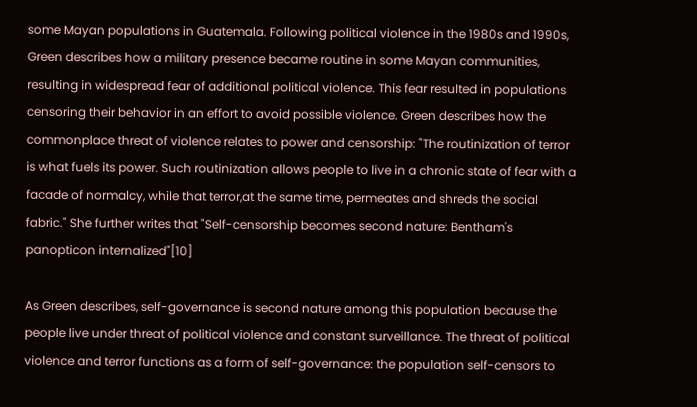some Mayan populations in Guatemala. Following political violence in the 1980s and 1990s, Green describes how a military presence became routine in some Mayan communities, resulting in widespread fear of additional political violence. This fear resulted in populations censoring their behavior in an effort to avoid possible violence. Green describes how the commonplace threat of violence relates to power and censorship: "The routinization of terror is what fuels its power. Such routinization allows people to live in a chronic state of fear with a facade of normalcy, while that terror,at the same time, permeates and shreds the social fabric." She further writes that "Self-censorship becomes second nature: Bentham's panopticon internalized"[10]

As Green describes, self-governance is second nature among this population because the people live under threat of political violence and constant surveillance. The threat of political violence and terror functions as a form of self-governance: the population self-censors to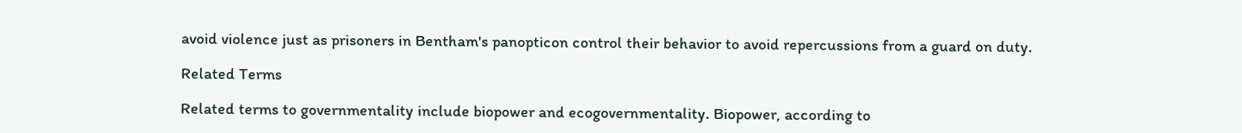avoid violence just as prisoners in Bentham's panopticon control their behavior to avoid repercussions from a guard on duty.

Related Terms

Related terms to governmentality include biopower and ecogovernmentality. Biopower, according to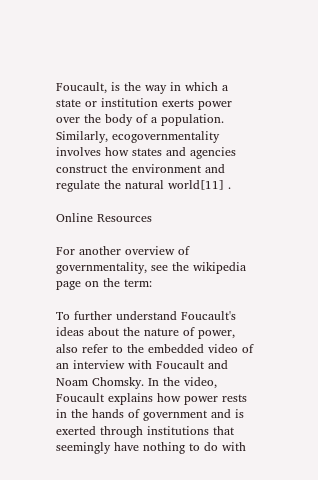Foucault, is the way in which a state or institution exerts power over the body of a population. Similarly, ecogovernmentality involves how states and agencies construct the environment and regulate the natural world[11] .

Online Resources

For another overview of governmentality, see the wikipedia page on the term:

To further understand Foucault's ideas about the nature of power, also refer to the embedded video of an interview with Foucault and Noam Chomsky. In the video, Foucault explains how power rests in the hands of government and is exerted through institutions that seemingly have nothing to do with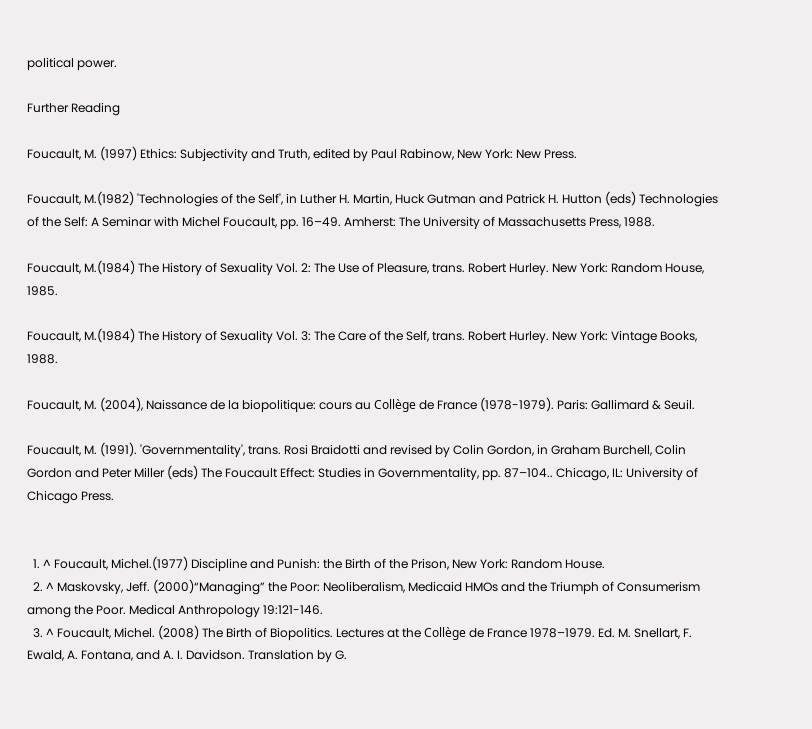political power.

Further Reading

Foucault, M. (1997) Ethics: Subjectivity and Truth, edited by Paul Rabinow, New York: New Press.

Foucault, M.(1982) 'Technologies of the Self', in Luther H. Martin, Huck Gutman and Patrick H. Hutton (eds) Technologies of the Self: A Seminar with Michel Foucault, pp. 16–49. Amherst: The University of Massachusetts Press, 1988.

Foucault, M.(1984) The History of Sexuality Vol. 2: The Use of Pleasure, trans. Robert Hurley. New York: Random House, 1985.

Foucault, M.(1984) The History of Sexuality Vol. 3: The Care of the Self, trans. Robert Hurley. New York: Vintage Books, 1988.

Foucault, M. (2004), Naissance de la biopolitique: cours au Collège de France (1978-1979). Paris: Gallimard & Seuil.

Foucault, M. (1991). 'Governmentality', trans. Rosi Braidotti and revised by Colin Gordon, in Graham Burchell, Colin Gordon and Peter Miller (eds) The Foucault Effect: Studies in Governmentality, pp. 87–104.. Chicago, IL: University of Chicago Press.


  1. ^ Foucault, Michel.(1977) Discipline and Punish: the Birth of the Prison, New York: Random House.
  2. ^ Maskovsky, Jeff. (2000)“Managing” the Poor: Neoliberalism, Medicaid HMOs and the Triumph of Consumerism among the Poor. Medical Anthropology 19:121-146.
  3. ^ Foucault, Michel. (2008) The Birth of Biopolitics. Lectures at the Collège de France 1978–1979. Ed. M. Snellart, F. Ewald, A. Fontana, and A. I. Davidson. Translation by G.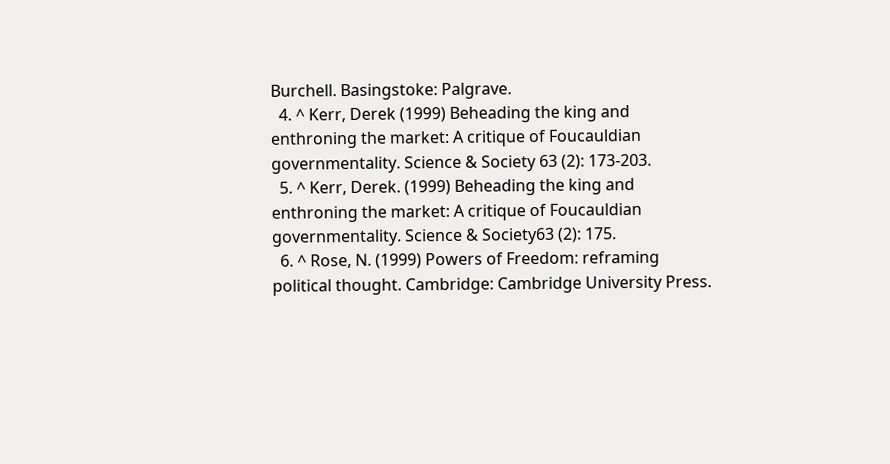Burchell. Basingstoke: Palgrave.
  4. ^ Kerr, Derek (1999) Beheading the king and enthroning the market: A critique of Foucauldian governmentality. Science & Society 63 (2): 173-203.
  5. ^ Kerr, Derek. (1999) Beheading the king and enthroning the market: A critique of Foucauldian governmentality. Science & Society63 (2): 175.
  6. ^ Rose, N. (1999) Powers of Freedom: reframing political thought. Cambridge: Cambridge University Press.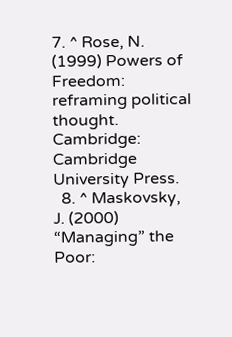7. ^ Rose, N. (1999) Powers of Freedom: reframing political thought. Cambridge: Cambridge University Press.
  8. ^ Maskovsky, J. (2000) “Managing” the Poor: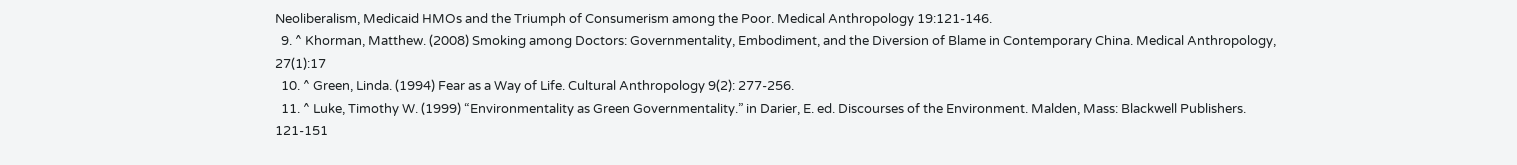Neoliberalism, Medicaid HMOs and the Triumph of Consumerism among the Poor. Medical Anthropology 19:121-146.
  9. ^ Khorman, Matthew. (2008) Smoking among Doctors: Governmentality, Embodiment, and the Diversion of Blame in Contemporary China. Medical Anthropology, 27(1):17
  10. ^ Green, Linda. (1994) Fear as a Way of Life. Cultural Anthropology 9(2): 277-256.
  11. ^ Luke, Timothy W. (1999) “Environmentality as Green Governmentality.” in Darier, E. ed. Discourses of the Environment. Malden, Mass: Blackwell Publishers. 121-151